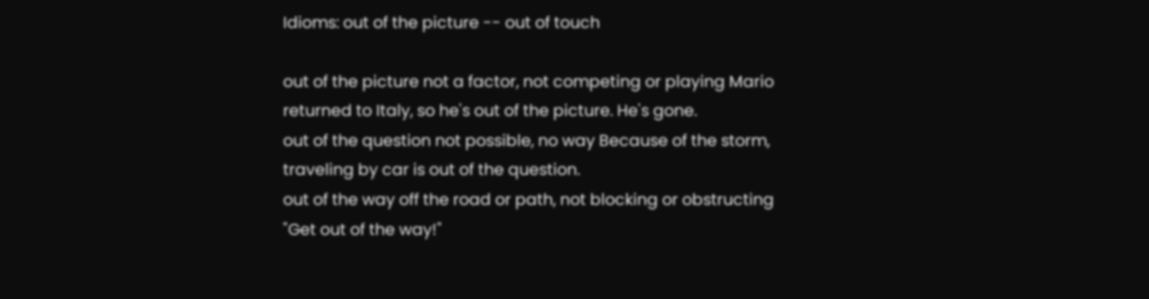Idioms: out of the picture -- out of touch

out of the picture not a factor, not competing or playing Mario returned to Italy, so he's out of the picture. He's gone.
out of the question not possible, no way Because of the storm, traveling by car is out of the question.
out of the way off the road or path, not blocking or obstructing "Get out of the way!"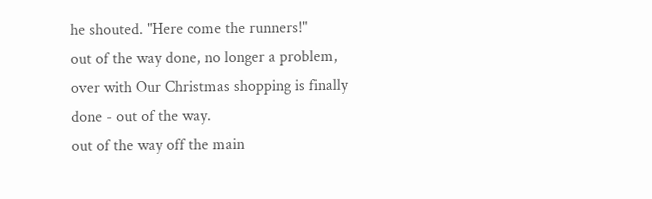he shouted. "Here come the runners!"
out of the way done, no longer a problem, over with Our Christmas shopping is finally done - out of the way.
out of the way off the main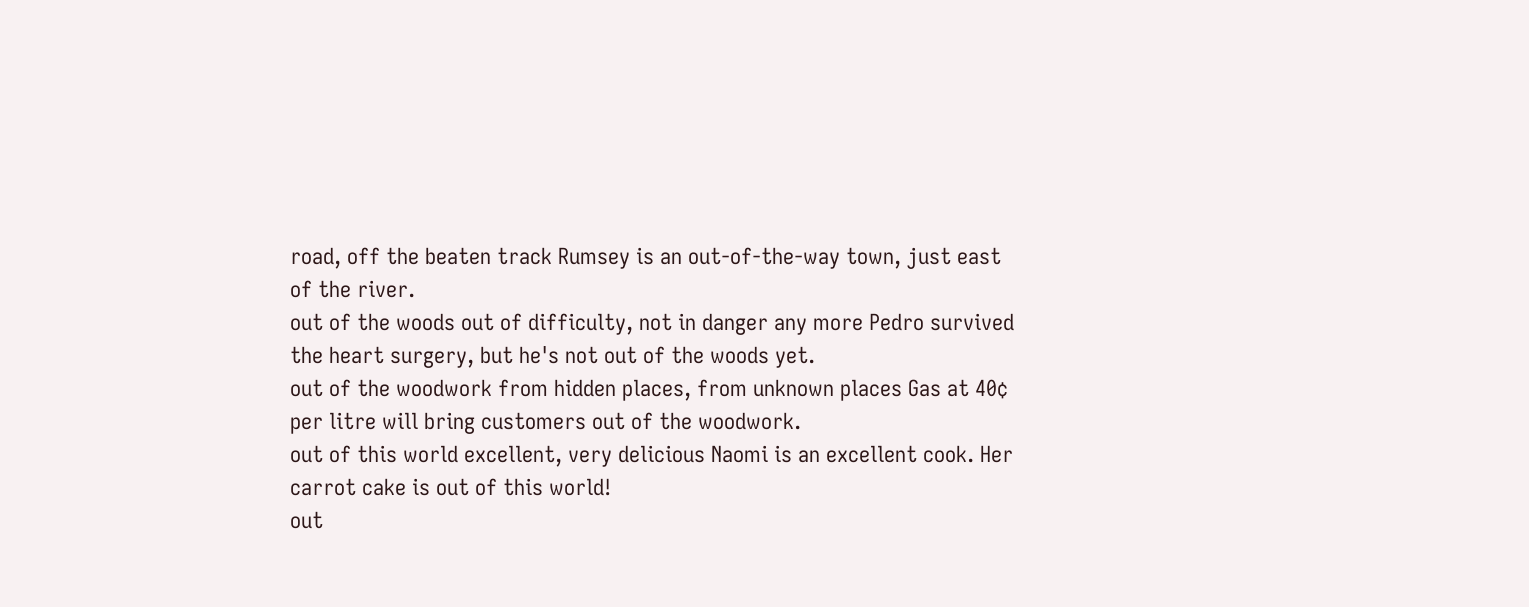road, off the beaten track Rumsey is an out-of-the-way town, just east of the river.
out of the woods out of difficulty, not in danger any more Pedro survived the heart surgery, but he's not out of the woods yet.
out of the woodwork from hidden places, from unknown places Gas at 40¢ per litre will bring customers out of the woodwork.
out of this world excellent, very delicious Naomi is an excellent cook. Her carrot cake is out of this world!
out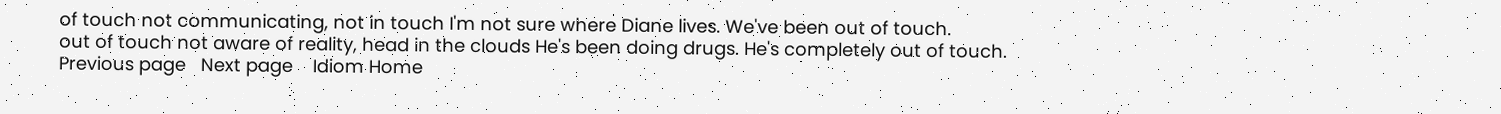of touch not communicating, not in touch I'm not sure where Diane lives. We've been out of touch.
out of touch not aware of reality, head in the clouds He's been doing drugs. He's completely out of touch.
Previous page   Next page    Idiom Home